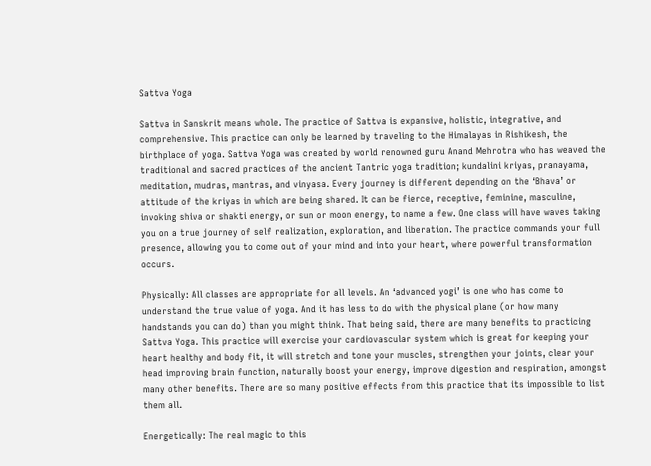Sattva Yoga

Sattva in Sanskrit means whole. The practice of Sattva is expansive, holistic, integrative, and comprehensive. This practice can only be learned by traveling to the Himalayas in Rishikesh, the birthplace of yoga. Sattva Yoga was created by world renowned guru Anand Mehrotra who has weaved the traditional and sacred practices of the ancient Tantric yoga tradition; kundalini kriyas, pranayama, meditation, mudras, mantras, and vinyasa. Every journey is different depending on the ‘Bhava’ or attitude of the kriyas in which are being shared. It can be fierce, receptive, feminine, masculine, invoking shiva or shakti energy, or sun or moon energy, to name a few. One class will have waves taking you on a true journey of self realization, exploration, and liberation. The practice commands your full presence, allowing you to come out of your mind and into your heart, where powerful transformation occurs.

Physically: All classes are appropriate for all levels. An ‘advanced yogi’ is one who has come to understand the true value of yoga. And it has less to do with the physical plane (or how many handstands you can do) than you might think. That being said, there are many benefits to practicing Sattva Yoga. This practice will exercise your cardiovascular system which is great for keeping your heart healthy and body fit, it will stretch and tone your muscles, strengthen your joints, clear your head improving brain function, naturally boost your energy, improve digestion and respiration, amongst many other benefits. There are so many positive effects from this practice that its impossible to list them all.

Energetically: The real magic to this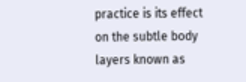practice is its effect on the subtle body layers known as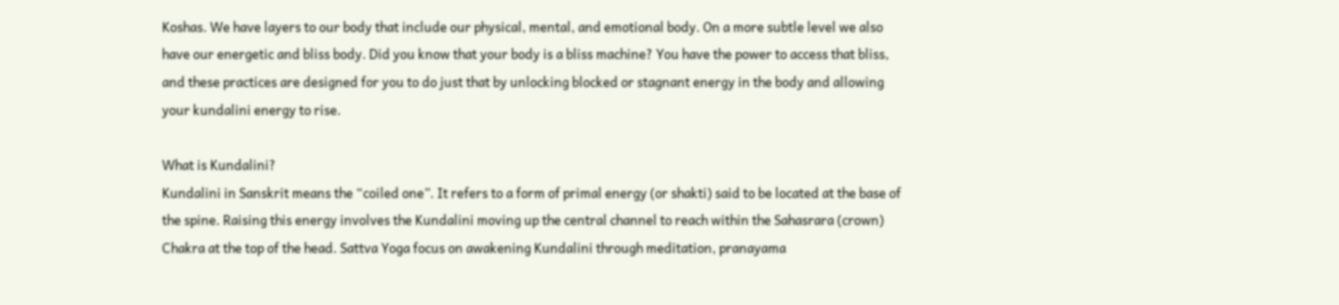Koshas. We have layers to our body that include our physical, mental, and emotional body. On a more subtle level we also have our energetic and bliss body. Did you know that your body is a bliss machine? You have the power to access that bliss, and these practices are designed for you to do just that by unlocking blocked or stagnant energy in the body and allowing your kundalini energy to rise.

What is Kundalini?
Kundalini in Sanskrit means the “coiled one”. It refers to a form of primal energy (or shakti) said to be located at the base of the spine. Raising this energy involves the Kundalini moving up the central channel to reach within the Sahasrara (crown) Chakra at the top of the head. Sattva Yoga focus on awakening Kundalini through meditation, pranayama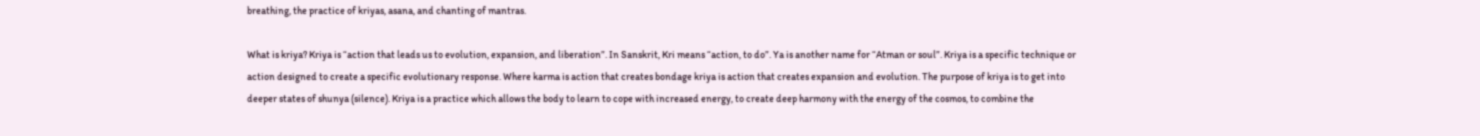breathing, the practice of kriyas, asana, and chanting of mantras.

What is kriya? Kriya is “action that leads us to evolution, expansion, and liberation”. In Sanskrit, Kri means “action, to do”. Ya is another name for “Atman or soul”. Kriya is a specific technique or action designed to create a specific evolutionary response. Where karma is action that creates bondage kriya is action that creates expansion and evolution. The purpose of kriya is to get into deeper states of shunya (silence). Kriya is a practice which allows the body to learn to cope with increased energy, to create deep harmony with the energy of the cosmos, to combine the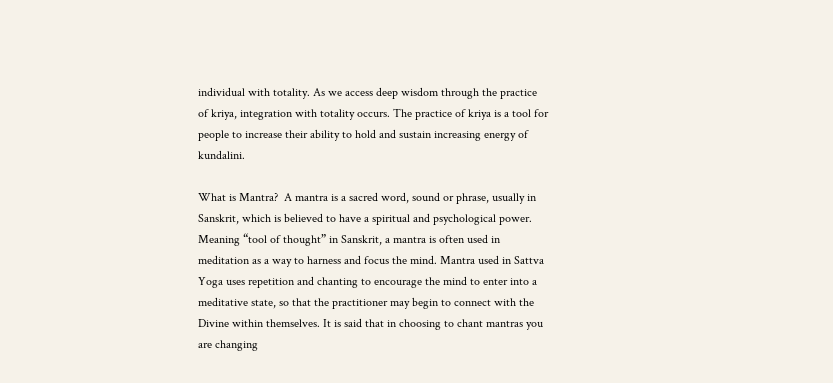individual with totality. As we access deep wisdom through the practice of kriya, integration with totality occurs. The practice of kriya is a tool for people to increase their ability to hold and sustain increasing energy of kundalini.

What is Mantra?  A mantra is a sacred word, sound or phrase, usually in Sanskrit, which is believed to have a spiritual and psychological power. Meaning “tool of thought” in Sanskrit, a mantra is often used in meditation as a way to harness and focus the mind. Mantra used in Sattva Yoga uses repetition and chanting to encourage the mind to enter into a meditative state, so that the practitioner may begin to connect with the Divine within themselves. It is said that in choosing to chant mantras you are changing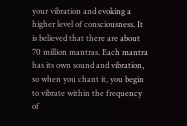your vibration and evoking a higher level of consciousness. It is believed that there are about 70 million mantras. Each mantra has its own sound and vibration, so when you chant it, you begin to vibrate within the frequency of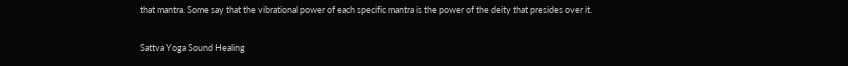that mantra. Some say that the vibrational power of each specific mantra is the power of the deity that presides over it.

Sattva Yoga Sound Healing